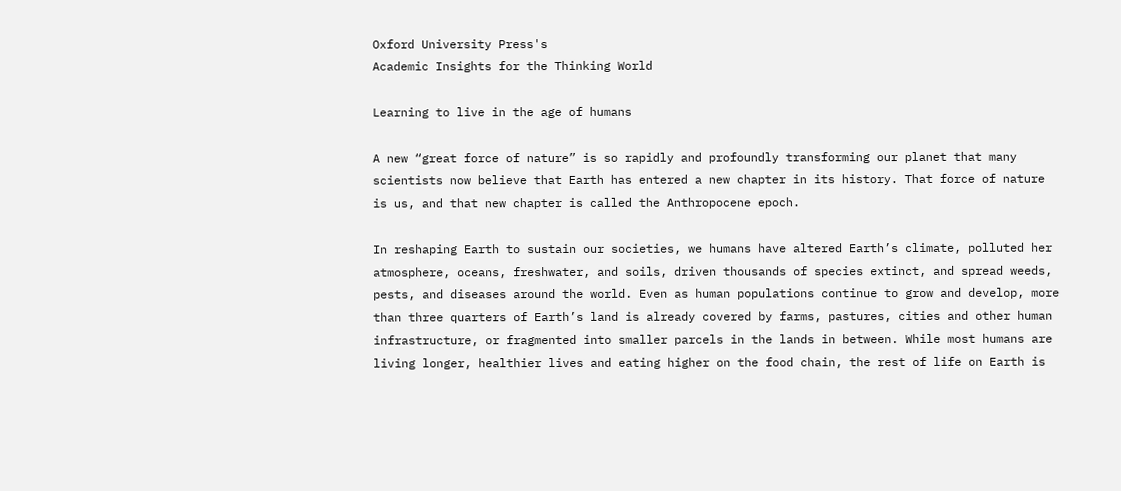Oxford University Press's
Academic Insights for the Thinking World

Learning to live in the age of humans

A new “great force of nature” is so rapidly and profoundly transforming our planet that many scientists now believe that Earth has entered a new chapter in its history. That force of nature is us, and that new chapter is called the Anthropocene epoch.

In reshaping Earth to sustain our societies, we humans have altered Earth’s climate, polluted her atmosphere, oceans, freshwater, and soils, driven thousands of species extinct, and spread weeds, pests, and diseases around the world. Even as human populations continue to grow and develop, more than three quarters of Earth’s land is already covered by farms, pastures, cities and other human infrastructure, or fragmented into smaller parcels in the lands in between. While most humans are living longer, healthier lives and eating higher on the food chain, the rest of life on Earth is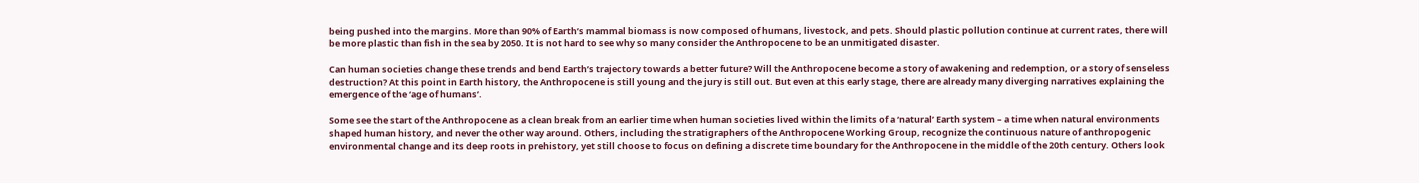being pushed into the margins. More than 90% of Earth’s mammal biomass is now composed of humans, livestock, and pets. Should plastic pollution continue at current rates, there will be more plastic than fish in the sea by 2050. It is not hard to see why so many consider the Anthropocene to be an unmitigated disaster.

Can human societies change these trends and bend Earth’s trajectory towards a better future? Will the Anthropocene become a story of awakening and redemption, or a story of senseless destruction? At this point in Earth history, the Anthropocene is still young and the jury is still out. But even at this early stage, there are already many diverging narratives explaining the emergence of the ‘age of humans’.

Some see the start of the Anthropocene as a clean break from an earlier time when human societies lived within the limits of a ‘natural’ Earth system – a time when natural environments shaped human history, and never the other way around. Others, including the stratigraphers of the Anthropocene Working Group, recognize the continuous nature of anthropogenic environmental change and its deep roots in prehistory, yet still choose to focus on defining a discrete time boundary for the Anthropocene in the middle of the 20th century. Others look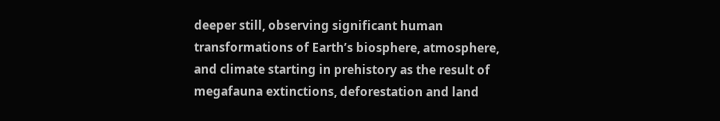deeper still, observing significant human transformations of Earth’s biosphere, atmosphere, and climate starting in prehistory as the result of megafauna extinctions, deforestation and land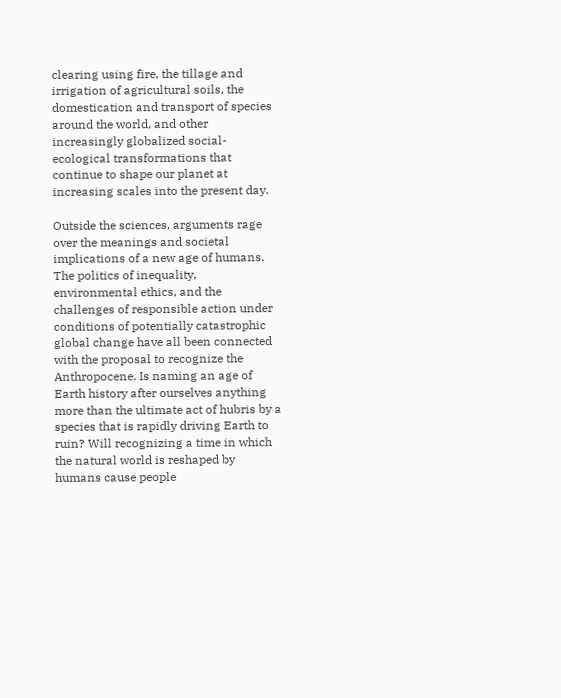clearing using fire, the tillage and irrigation of agricultural soils, the domestication and transport of species around the world, and other increasingly globalized social-ecological transformations that continue to shape our planet at increasing scales into the present day.

Outside the sciences, arguments rage over the meanings and societal implications of a new age of humans. The politics of inequality, environmental ethics, and the challenges of responsible action under conditions of potentially catastrophic global change have all been connected with the proposal to recognize the Anthropocene. Is naming an age of Earth history after ourselves anything more than the ultimate act of hubris by a species that is rapidly driving Earth to ruin? Will recognizing a time in which the natural world is reshaped by humans cause people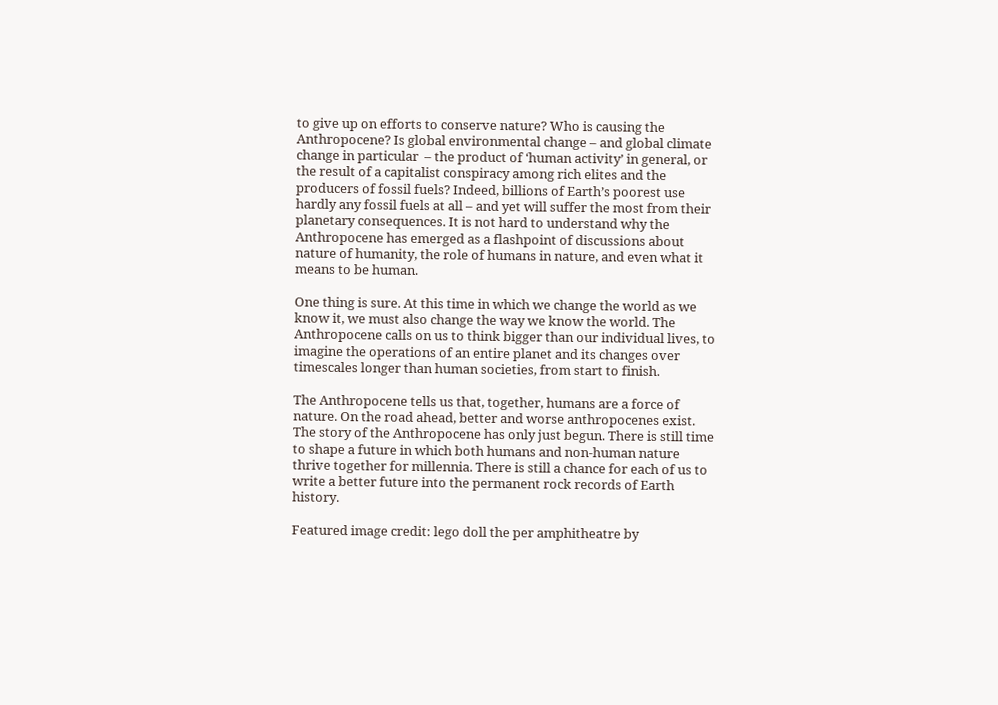to give up on efforts to conserve nature? Who is causing the Anthropocene? Is global environmental change – and global climate change in particular  – the product of ‘human activity’ in general, or the result of a capitalist conspiracy among rich elites and the producers of fossil fuels? Indeed, billions of Earth’s poorest use hardly any fossil fuels at all – and yet will suffer the most from their planetary consequences. It is not hard to understand why the Anthropocene has emerged as a flashpoint of discussions about nature of humanity, the role of humans in nature, and even what it means to be human.

One thing is sure. At this time in which we change the world as we know it, we must also change the way we know the world. The Anthropocene calls on us to think bigger than our individual lives, to imagine the operations of an entire planet and its changes over timescales longer than human societies, from start to finish.

The Anthropocene tells us that, together, humans are a force of nature. On the road ahead, better and worse anthropocenes exist. The story of the Anthropocene has only just begun. There is still time to shape a future in which both humans and non-human nature thrive together for millennia. There is still a chance for each of us to write a better future into the permanent rock records of Earth history.

Featured image credit: lego doll the per amphitheatre by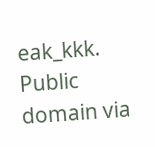eak_kkk. Public domain via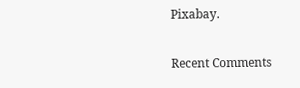Pixabay.

Recent Comments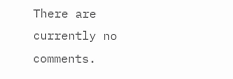There are currently no comments.